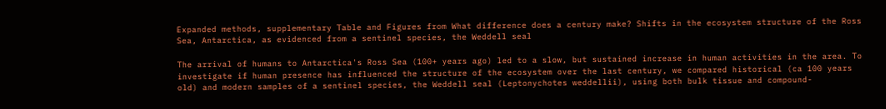Expanded methods, supplementary Table and Figures from What difference does a century make? Shifts in the ecosystem structure of the Ross Sea, Antarctica, as evidenced from a sentinel species, the Weddell seal

The arrival of humans to Antarctica's Ross Sea (100+ years ago) led to a slow, but sustained increase in human activities in the area. To investigate if human presence has influenced the structure of the ecosystem over the last century, we compared historical (ca 100 years old) and modern samples of a sentinel species, the Weddell seal (Leptonychotes weddellii), using both bulk tissue and compound-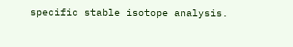specific stable isotope analysis.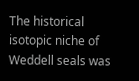The historical isotopic niche of Weddell seals was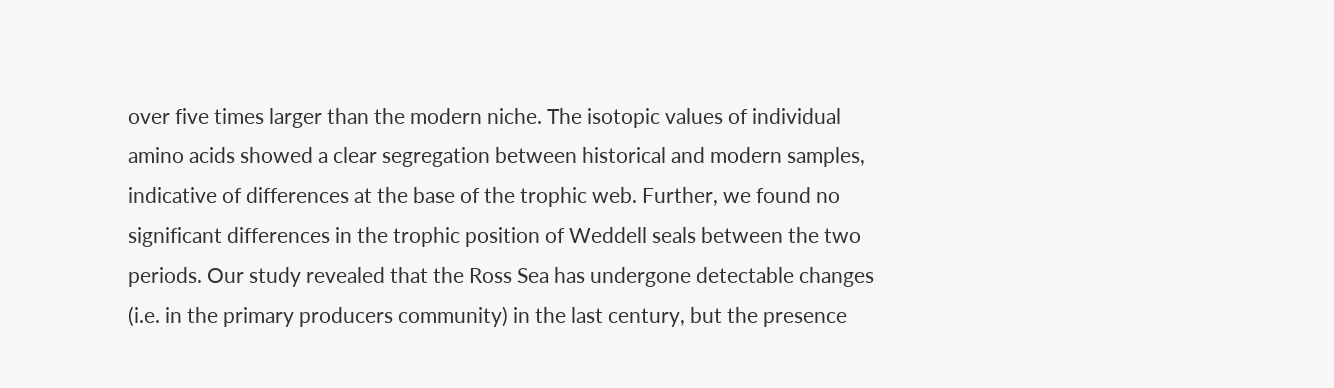over five times larger than the modern niche. The isotopic values of individual amino acids showed a clear segregation between historical and modern samples, indicative of differences at the base of the trophic web. Further, we found no significant differences in the trophic position of Weddell seals between the two periods. Our study revealed that the Ross Sea has undergone detectable changes (i.e. in the primary producers community) in the last century, but the presence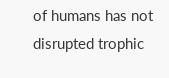of humans has not disrupted trophic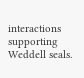interactions supporting Weddell seals.